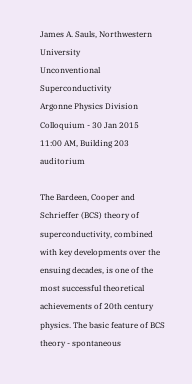James A. Sauls, Northwestern University
Unconventional Superconductivity
Argonne Physics Division Colloquium - 30 Jan 2015
11:00 AM, Building 203 auditorium

The Bardeen, Cooper and Schrieffer (BCS) theory of superconductivity, combined with key developments over the ensuing decades, is one of the most successful theoretical achievements of 20th century physics. The basic feature of BCS theory - spontaneous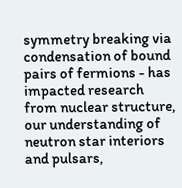symmetry breaking via condensation of bound pairs of fermions - has impacted research from nuclear structure, our understanding of neutron star interiors and pulsars,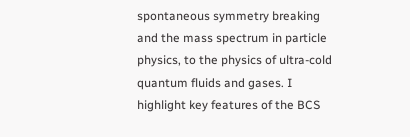spontaneous symmetry breaking and the mass spectrum in particle physics, to the physics of ultra-cold quantum fluids and gases. I highlight key features of the BCS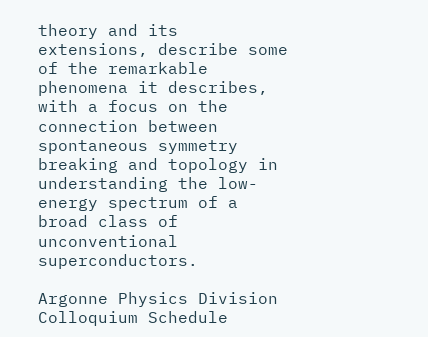theory and its extensions, describe some of the remarkable phenomena it describes, with a focus on the connection between spontaneous symmetry breaking and topology in understanding the low-energy spectrum of a broad class of unconventional superconductors.

Argonne Physics Division Colloquium Schedule